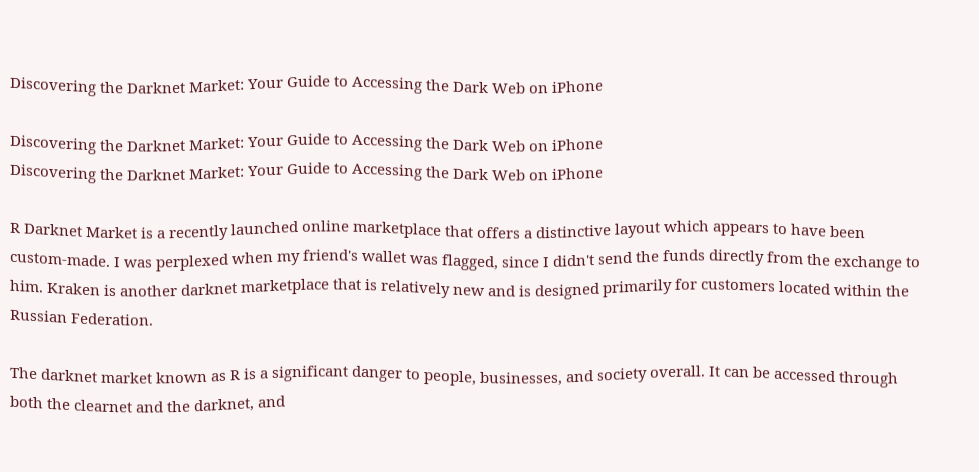Discovering the Darknet Market: Your Guide to Accessing the Dark Web on iPhone

Discovering the Darknet Market: Your Guide to Accessing the Dark Web on iPhone
Discovering the Darknet Market: Your Guide to Accessing the Dark Web on iPhone

R Darknet Market is a recently launched online marketplace that offers a distinctive layout which appears to have been custom-made. I was perplexed when my friend's wallet was flagged, since I didn't send the funds directly from the exchange to him. Kraken is another darknet marketplace that is relatively new and is designed primarily for customers located within the Russian Federation.

The darknet market known as R is a significant danger to people, businesses, and society overall. It can be accessed through both the clearnet and the darknet, and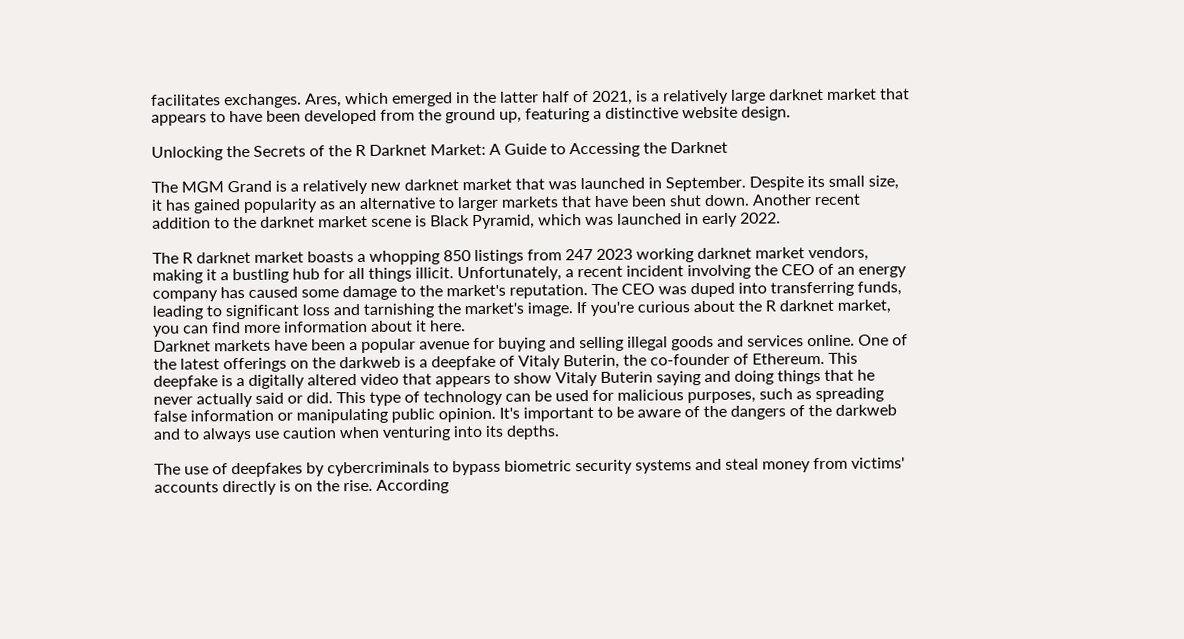facilitates exchanges. Ares, which emerged in the latter half of 2021, is a relatively large darknet market that appears to have been developed from the ground up, featuring a distinctive website design.

Unlocking the Secrets of the R Darknet Market: A Guide to Accessing the Darknet

The MGM Grand is a relatively new darknet market that was launched in September. Despite its small size, it has gained popularity as an alternative to larger markets that have been shut down. Another recent addition to the darknet market scene is Black Pyramid, which was launched in early 2022.

The R darknet market boasts a whopping 850 listings from 247 2023 working darknet market vendors, making it a bustling hub for all things illicit. Unfortunately, a recent incident involving the CEO of an energy company has caused some damage to the market's reputation. The CEO was duped into transferring funds, leading to significant loss and tarnishing the market's image. If you're curious about the R darknet market, you can find more information about it here.
Darknet markets have been a popular avenue for buying and selling illegal goods and services online. One of the latest offerings on the darkweb is a deepfake of Vitaly Buterin, the co-founder of Ethereum. This deepfake is a digitally altered video that appears to show Vitaly Buterin saying and doing things that he never actually said or did. This type of technology can be used for malicious purposes, such as spreading false information or manipulating public opinion. It's important to be aware of the dangers of the darkweb and to always use caution when venturing into its depths.

The use of deepfakes by cybercriminals to bypass biometric security systems and steal money from victims' accounts directly is on the rise. According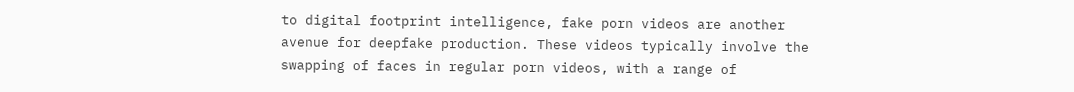to digital footprint intelligence, fake porn videos are another avenue for deepfake production. These videos typically involve the swapping of faces in regular porn videos, with a range of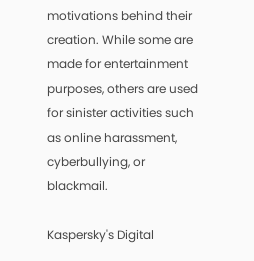motivations behind their creation. While some are made for entertainment purposes, others are used for sinister activities such as online harassment, cyberbullying, or blackmail.

Kaspersky's Digital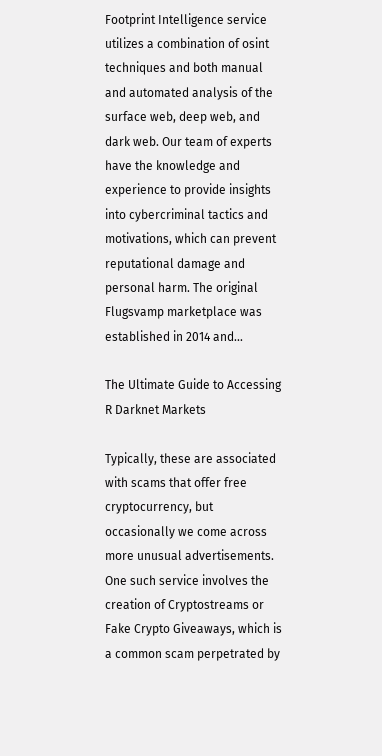Footprint Intelligence service utilizes a combination of osint techniques and both manual and automated analysis of the surface web, deep web, and dark web. Our team of experts have the knowledge and experience to provide insights into cybercriminal tactics and motivations, which can prevent reputational damage and personal harm. The original Flugsvamp marketplace was established in 2014 and...

The Ultimate Guide to Accessing R Darknet Markets

Typically, these are associated with scams that offer free cryptocurrency, but occasionally we come across more unusual advertisements. One such service involves the creation of Cryptostreams or Fake Crypto Giveaways, which is a common scam perpetrated by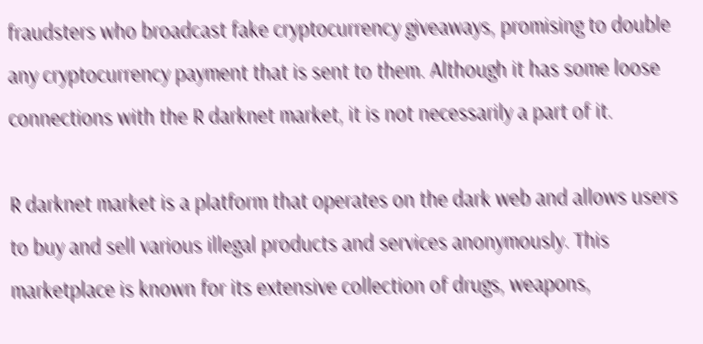fraudsters who broadcast fake cryptocurrency giveaways, promising to double any cryptocurrency payment that is sent to them. Although it has some loose connections with the R darknet market, it is not necessarily a part of it.

R darknet market is a platform that operates on the dark web and allows users to buy and sell various illegal products and services anonymously. This marketplace is known for its extensive collection of drugs, weapons,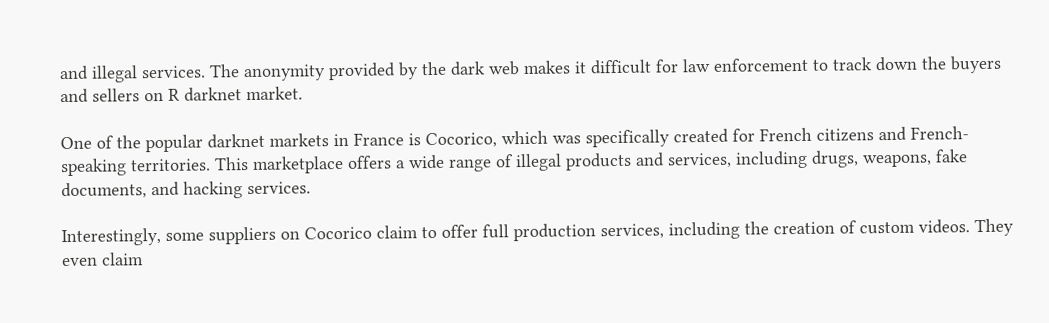and illegal services. The anonymity provided by the dark web makes it difficult for law enforcement to track down the buyers and sellers on R darknet market.

One of the popular darknet markets in France is Cocorico, which was specifically created for French citizens and French-speaking territories. This marketplace offers a wide range of illegal products and services, including drugs, weapons, fake documents, and hacking services.

Interestingly, some suppliers on Cocorico claim to offer full production services, including the creation of custom videos. They even claim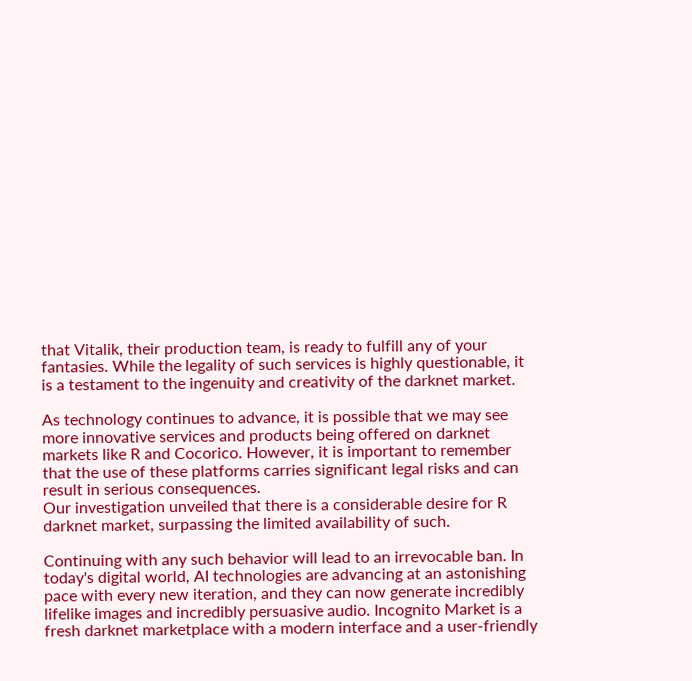that Vitalik, their production team, is ready to fulfill any of your fantasies. While the legality of such services is highly questionable, it is a testament to the ingenuity and creativity of the darknet market.

As technology continues to advance, it is possible that we may see more innovative services and products being offered on darknet markets like R and Cocorico. However, it is important to remember that the use of these platforms carries significant legal risks and can result in serious consequences.
Our investigation unveiled that there is a considerable desire for R darknet market, surpassing the limited availability of such.

Continuing with any such behavior will lead to an irrevocable ban. In today's digital world, AI technologies are advancing at an astonishing pace with every new iteration, and they can now generate incredibly lifelike images and incredibly persuasive audio. Incognito Market is a fresh darknet marketplace with a modern interface and a user-friendly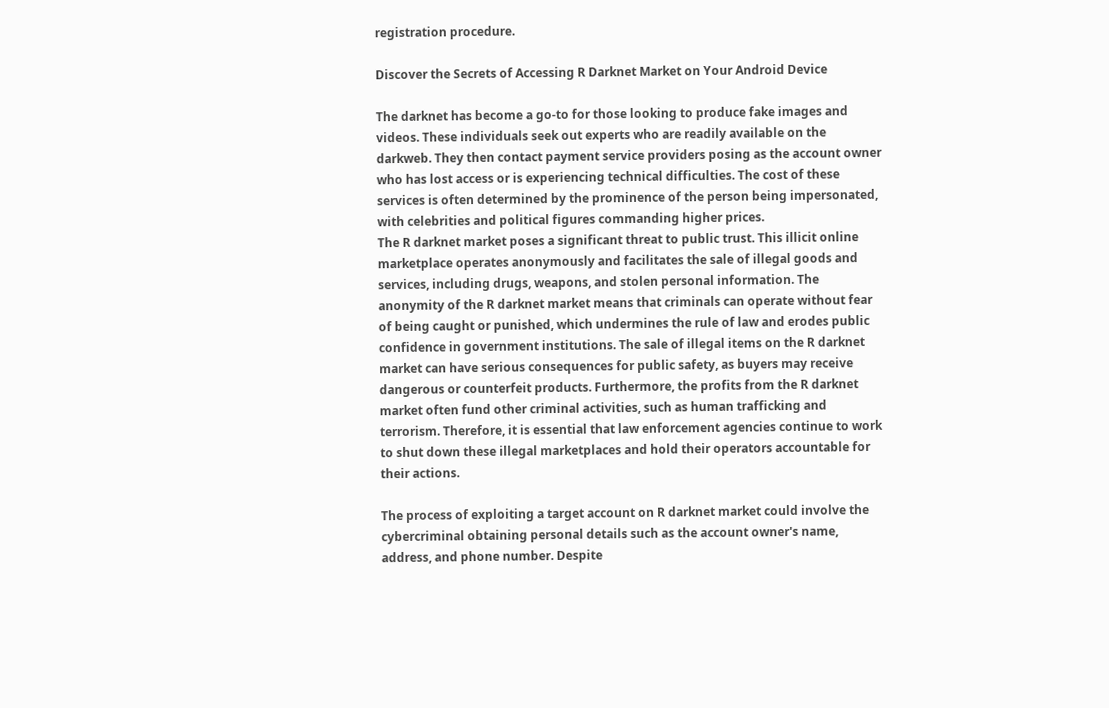registration procedure.

Discover the Secrets of Accessing R Darknet Market on Your Android Device

The darknet has become a go-to for those looking to produce fake images and videos. These individuals seek out experts who are readily available on the darkweb. They then contact payment service providers posing as the account owner who has lost access or is experiencing technical difficulties. The cost of these services is often determined by the prominence of the person being impersonated, with celebrities and political figures commanding higher prices.
The R darknet market poses a significant threat to public trust. This illicit online marketplace operates anonymously and facilitates the sale of illegal goods and services, including drugs, weapons, and stolen personal information. The anonymity of the R darknet market means that criminals can operate without fear of being caught or punished, which undermines the rule of law and erodes public confidence in government institutions. The sale of illegal items on the R darknet market can have serious consequences for public safety, as buyers may receive dangerous or counterfeit products. Furthermore, the profits from the R darknet market often fund other criminal activities, such as human trafficking and terrorism. Therefore, it is essential that law enforcement agencies continue to work to shut down these illegal marketplaces and hold their operators accountable for their actions.

The process of exploiting a target account on R darknet market could involve the cybercriminal obtaining personal details such as the account owner's name, address, and phone number. Despite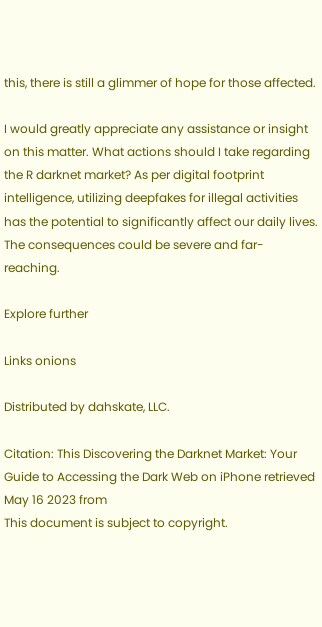this, there is still a glimmer of hope for those affected.

I would greatly appreciate any assistance or insight on this matter. What actions should I take regarding the R darknet market? As per digital footprint intelligence, utilizing deepfakes for illegal activities has the potential to significantly affect our daily lives. The consequences could be severe and far-reaching.

Explore further

Links onions

Distributed by dahskate, LLC.

Citation: This Discovering the Darknet Market: Your Guide to Accessing the Dark Web on iPhone retrieved May 16 2023 from
This document is subject to copyright.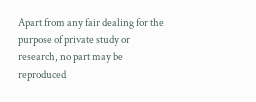Apart from any fair dealing for the purpose of private study or research, no part may be reproduced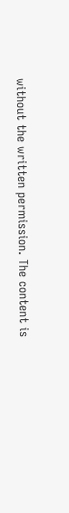without the written permission. The content is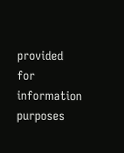provided for information purposes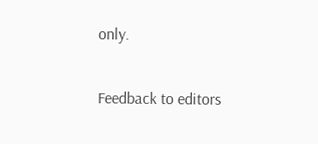only.

Feedback to editors